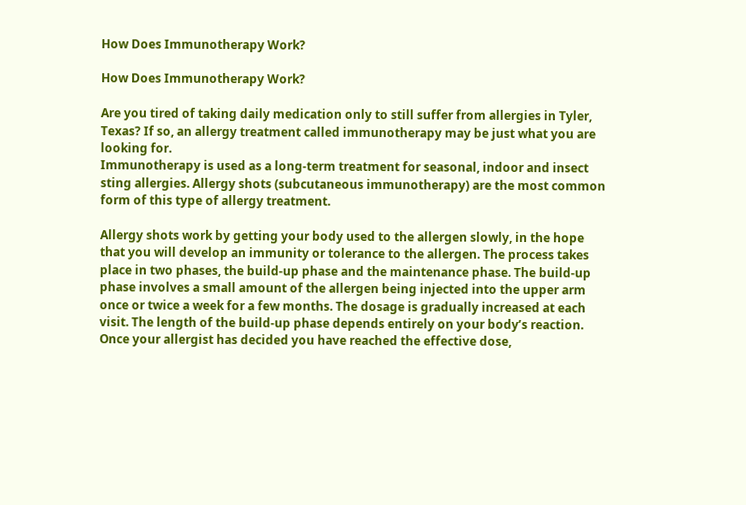How Does Immunotherapy Work?

How Does Immunotherapy Work?

Are you tired of taking daily medication only to still suffer from allergies in Tyler, Texas? If so, an allergy treatment called immunotherapy may be just what you are looking for.
Immunotherapy is used as a long-term treatment for seasonal, indoor and insect sting allergies. Allergy shots (subcutaneous immunotherapy) are the most common form of this type of allergy treatment.

Allergy shots work by getting your body used to the allergen slowly, in the hope that you will develop an immunity or tolerance to the allergen. The process takes place in two phases, the build-up phase and the maintenance phase. The build-up phase involves a small amount of the allergen being injected into the upper arm once or twice a week for a few months. The dosage is gradually increased at each visit. The length of the build-up phase depends entirely on your body’s reaction. Once your allergist has decided you have reached the effective dose,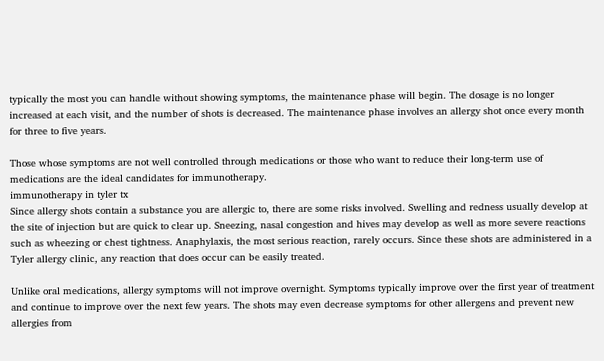typically the most you can handle without showing symptoms, the maintenance phase will begin. The dosage is no longer increased at each visit, and the number of shots is decreased. The maintenance phase involves an allergy shot once every month for three to five years.

Those whose symptoms are not well controlled through medications or those who want to reduce their long-term use of medications are the ideal candidates for immunotherapy.
immunotherapy in tyler tx
Since allergy shots contain a substance you are allergic to, there are some risks involved. Swelling and redness usually develop at the site of injection but are quick to clear up. Sneezing, nasal congestion and hives may develop as well as more severe reactions such as wheezing or chest tightness. Anaphylaxis, the most serious reaction, rarely occurs. Since these shots are administered in a Tyler allergy clinic, any reaction that does occur can be easily treated.

Unlike oral medications, allergy symptoms will not improve overnight. Symptoms typically improve over the first year of treatment and continue to improve over the next few years. The shots may even decrease symptoms for other allergens and prevent new allergies from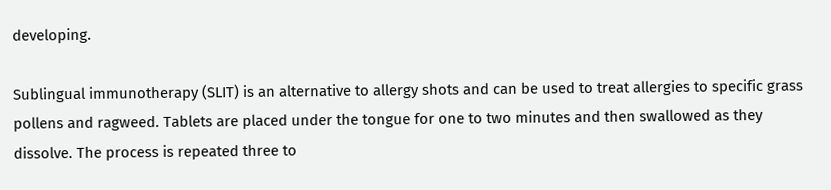developing.

Sublingual immunotherapy (SLIT) is an alternative to allergy shots and can be used to treat allergies to specific grass pollens and ragweed. Tablets are placed under the tongue for one to two minutes and then swallowed as they dissolve. The process is repeated three to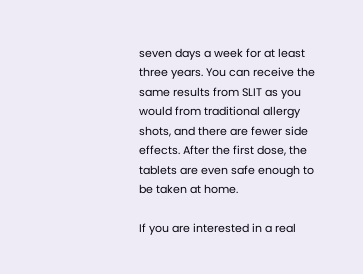seven days a week for at least three years. You can receive the same results from SLIT as you would from traditional allergy shots, and there are fewer side effects. After the first dose, the tablets are even safe enough to be taken at home.

If you are interested in a real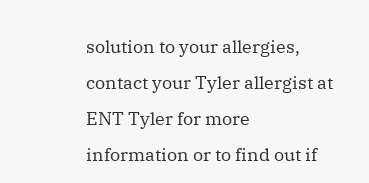solution to your allergies, contact your Tyler allergist at ENT Tyler for more information or to find out if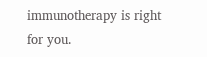immunotherapy is right for you.